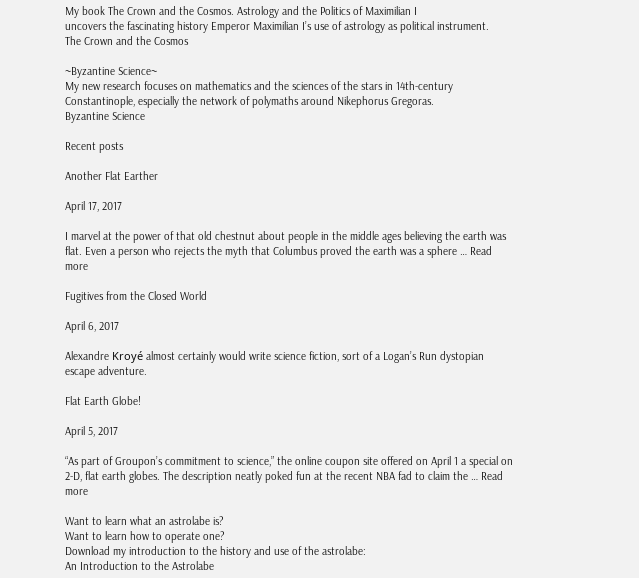My book The Crown and the Cosmos. Astrology and the Politics of Maximilian I
uncovers the fascinating history Emperor Maximilian I’s use of astrology as political instrument.
The Crown and the Cosmos

~Byzantine Science~
My new research focuses on mathematics and the sciences of the stars in 14th-century Constantinople, especially the network of polymaths around Nikephorus Gregoras.
Byzantine Science

Recent posts

Another Flat Earther

April 17, 2017

I marvel at the power of that old chestnut about people in the middle ages believing the earth was flat. Even a person who rejects the myth that Columbus proved the earth was a sphere … Read more

Fugitives from the Closed World

April 6, 2017

Alexandre Kroyé almost certainly would write science fiction, sort of a Logan’s Run dystopian escape adventure.

Flat Earth Globe!

April 5, 2017

“As part of Groupon’s commitment to science,” the online coupon site offered on April 1 a special on 2-D, flat earth globes. The description neatly poked fun at the recent NBA fad to claim the … Read more

Want to learn what an astrolabe is?
Want to learn how to operate one?
Download my introduction to the history and use of the astrolabe:
An Introduction to the Astrolabe